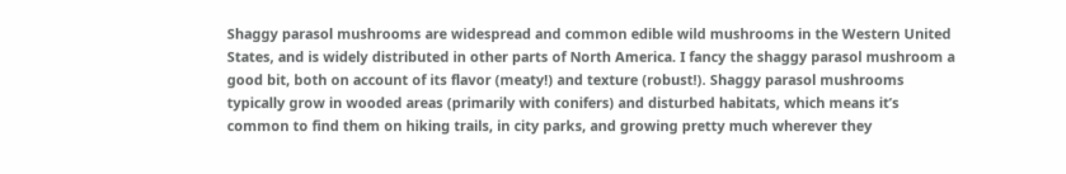Shaggy parasol mushrooms are widespread and common edible wild mushrooms in the Western United States, and is widely distributed in other parts of North America. I fancy the shaggy parasol mushroom a good bit, both on account of its flavor (meaty!) and texture (robust!). Shaggy parasol mushrooms typically grow in wooded areas (primarily with conifers) and disturbed habitats, which means it’s common to find them on hiking trails, in city parks, and growing pretty much wherever they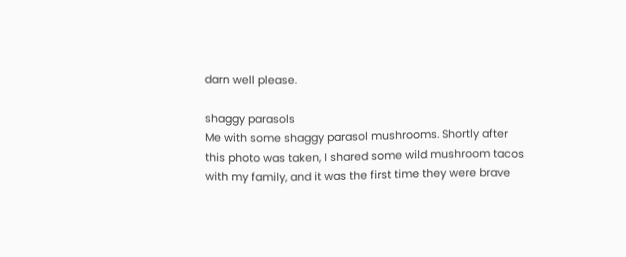darn well please.

shaggy parasols
Me with some shaggy parasol mushrooms. Shortly after this photo was taken, I shared some wild mushroom tacos with my family, and it was the first time they were brave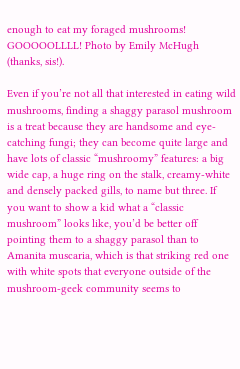enough to eat my foraged mushrooms! GOOOOOLLLL! Photo by Emily McHugh (thanks, sis!).

Even if you’re not all that interested in eating wild mushrooms, finding a shaggy parasol mushroom is a treat because they are handsome and eye-catching fungi; they can become quite large and have lots of classic “mushroomy” features: a big wide cap, a huge ring on the stalk, creamy-white and densely packed gills, to name but three. If you want to show a kid what a “classic mushroom” looks like, you’d be better off pointing them to a shaggy parasol than to Amanita muscaria, which is that striking red one with white spots that everyone outside of the mushroom-geek community seems to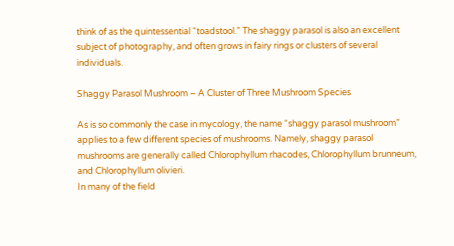think of as the quintessential “toadstool.” The shaggy parasol is also an excellent subject of photography, and often grows in fairy rings or clusters of several individuals.

Shaggy Parasol Mushroom – A Cluster of Three Mushroom Species

As is so commonly the case in mycology, the name “shaggy parasol mushroom” applies to a few different species of mushrooms. Namely, shaggy parasol mushrooms are generally called Chlorophyllum rhacodes, Chlorophyllum brunneum, and Chlorophyllum olivieri.
In many of the field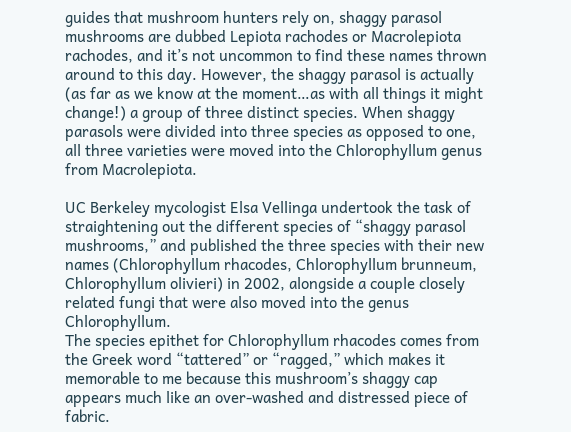guides that mushroom hunters rely on, shaggy parasol mushrooms are dubbed Lepiota rachodes or Macrolepiota rachodes, and it’s not uncommon to find these names thrown around to this day. However, the shaggy parasol is actually (as far as we know at the moment…as with all things it might change!) a group of three distinct species. When shaggy parasols were divided into three species as opposed to one, all three varieties were moved into the Chlorophyllum genus from Macrolepiota.

UC Berkeley mycologist Elsa Vellinga undertook the task of straightening out the different species of “shaggy parasol mushrooms,” and published the three species with their new names (Chlorophyllum rhacodes, Chlorophyllum brunneum, Chlorophyllum olivieri) in 2002, alongside a couple closely related fungi that were also moved into the genus Chlorophyllum.
The species epithet for Chlorophyllum rhacodes comes from the Greek word “tattered” or “ragged,” which makes it memorable to me because this mushroom’s shaggy cap appears much like an over-washed and distressed piece of fabric.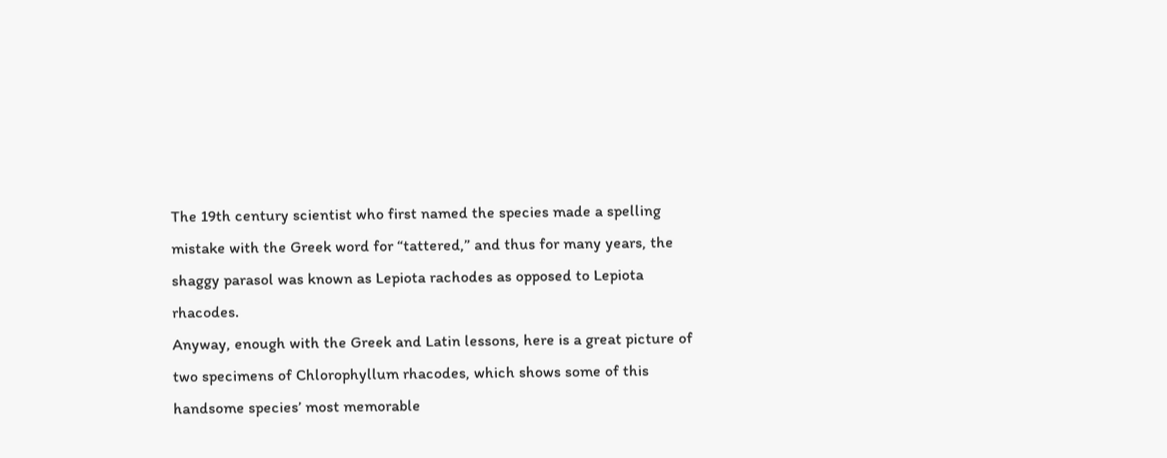The 19th century scientist who first named the species made a spelling mistake with the Greek word for “tattered,” and thus for many years, the shaggy parasol was known as Lepiota rachodes as opposed to Lepiota rhacodes.
Anyway, enough with the Greek and Latin lessons, here is a great picture of two specimens of Chlorophyllum rhacodes, which shows some of this handsome species’ most memorable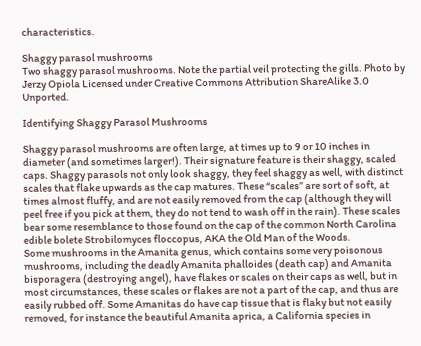characteristics.

Shaggy parasol mushrooms
Two shaggy parasol mushrooms. Note the partial veil protecting the gills. Photo by Jerzy Opiola Licensed under Creative Commons Attribution ShareAlike 3.0 Unported.

Identifying Shaggy Parasol Mushrooms

Shaggy parasol mushrooms are often large, at times up to 9 or 10 inches in diameter (and sometimes larger!). Their signature feature is their shaggy, scaled caps. Shaggy parasols not only look shaggy, they feel shaggy as well, with distinct scales that flake upwards as the cap matures. These “scales” are sort of soft, at times almost fluffy, and are not easily removed from the cap (although they will peel free if you pick at them, they do not tend to wash off in the rain). These scales bear some resemblance to those found on the cap of the common North Carolina edible bolete Strobilomyces floccopus, AKA the Old Man of the Woods.
Some mushrooms in the Amanita genus, which contains some very poisonous mushrooms, including the deadly Amanita phalloides (death cap) and Amanita bisporagera (destroying angel), have flakes or scales on their caps as well, but in most circumstances, these scales or flakes are not a part of the cap, and thus are easily rubbed off. Some Amanitas do have cap tissue that is flaky but not easily removed, for instance the beautiful Amanita aprica, a California species in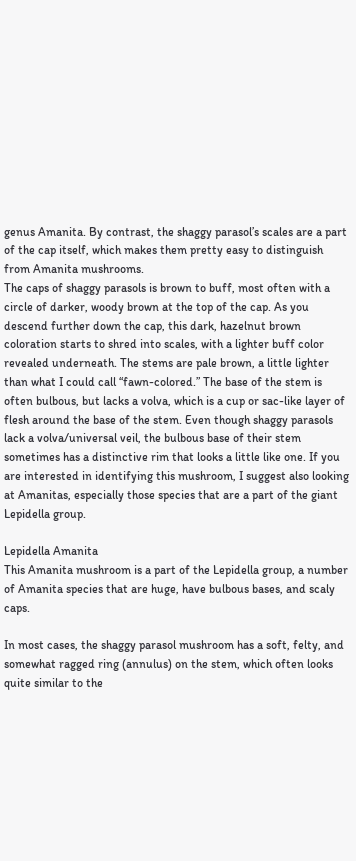genus Amanita. By contrast, the shaggy parasol’s scales are a part of the cap itself, which makes them pretty easy to distinguish from Amanita mushrooms.
The caps of shaggy parasols is brown to buff, most often with a circle of darker, woody brown at the top of the cap. As you descend further down the cap, this dark, hazelnut brown coloration starts to shred into scales, with a lighter buff color revealed underneath. The stems are pale brown, a little lighter than what I could call “fawn-colored.” The base of the stem is often bulbous, but lacks a volva, which is a cup or sac-like layer of flesh around the base of the stem. Even though shaggy parasols lack a volva/universal veil, the bulbous base of their stem sometimes has a distinctive rim that looks a little like one. If you are interested in identifying this mushroom, I suggest also looking at Amanitas, especially those species that are a part of the giant Lepidella group.

Lepidella Amanita
This Amanita mushroom is a part of the Lepidella group, a number of Amanita species that are huge, have bulbous bases, and scaly caps.

In most cases, the shaggy parasol mushroom has a soft, felty, and somewhat ragged ring (annulus) on the stem, which often looks quite similar to the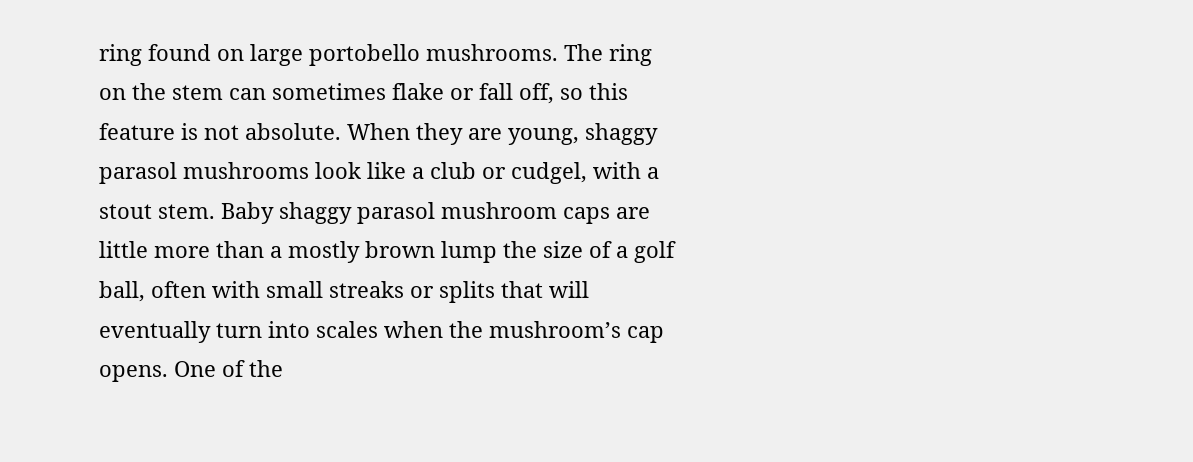ring found on large portobello mushrooms. The ring on the stem can sometimes flake or fall off, so this feature is not absolute. When they are young, shaggy parasol mushrooms look like a club or cudgel, with a stout stem. Baby shaggy parasol mushroom caps are little more than a mostly brown lump the size of a golf ball, often with small streaks or splits that will eventually turn into scales when the mushroom’s cap opens. One of the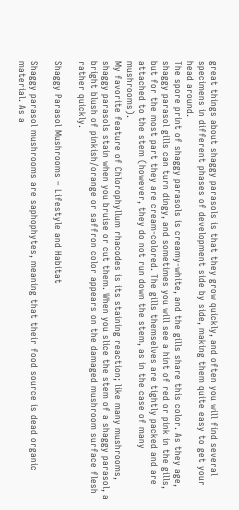great things about shaggy parasols is that they grow quickly, and often you will find several specimens in different phases of development side by side, making them quite easy to get your head around.
The spore print of shaggy parasols is creamy-white, and the gills share this color. As they age, shaggy parasol gills can turn dingy, and sometimes you will see a hint of red or pink in the gills, but for the most part they are cream-colored. The gills themselves are tightly packed and are attached to the stem (however, they do not run down the stem, as in the case of many mushrooms).
My favorite feature of Chlorophyllum rhacodes is its staining reaction; like many mushrooms, shaggy parasols stain when you bruise or cut them. When you slice the stem of a shaggy parasol, a bright blush of pinkish/orange or saffron color appears on the damaged mushroom surface flesh rather quickly.

Shaggy Parasol Mushrooms – Lifestyle and Habitat

Shaggy parasol mushrooms are saphophytes, meaning that their food source is dead organic material. As a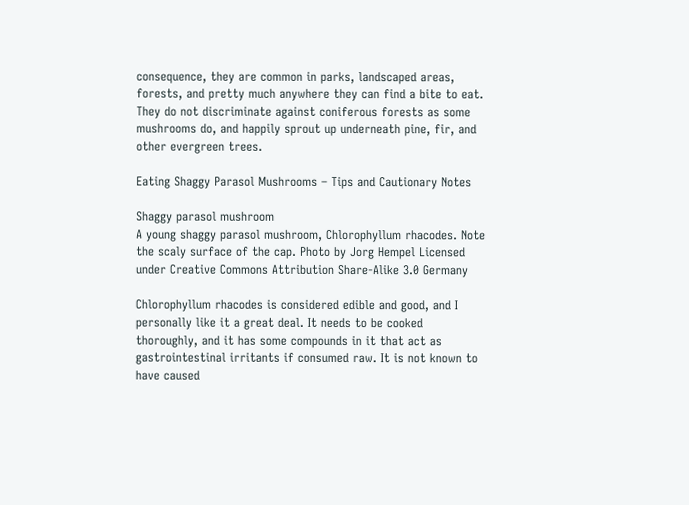consequence, they are common in parks, landscaped areas, forests, and pretty much anywhere they can find a bite to eat. They do not discriminate against coniferous forests as some mushrooms do, and happily sprout up underneath pine, fir, and other evergreen trees.

Eating Shaggy Parasol Mushrooms – Tips and Cautionary Notes

Shaggy parasol mushroom
A young shaggy parasol mushroom, Chlorophyllum rhacodes. Note the scaly surface of the cap. Photo by Jorg Hempel Licensed under Creative Commons Attribution Share-Alike 3.0 Germany

Chlorophyllum rhacodes is considered edible and good, and I personally like it a great deal. It needs to be cooked thoroughly, and it has some compounds in it that act as gastrointestinal irritants if consumed raw. It is not known to have caused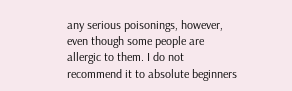any serious poisonings, however, even though some people are allergic to them. I do not recommend it to absolute beginners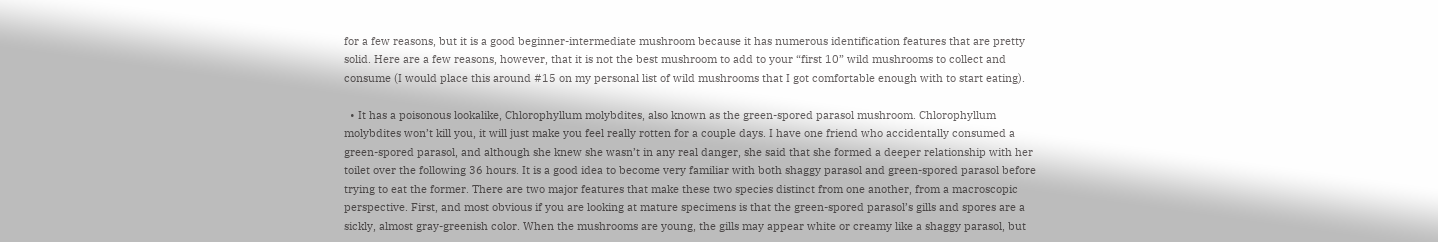for a few reasons, but it is a good beginner-intermediate mushroom because it has numerous identification features that are pretty solid. Here are a few reasons, however, that it is not the best mushroom to add to your “first 10” wild mushrooms to collect and consume (I would place this around #15 on my personal list of wild mushrooms that I got comfortable enough with to start eating).

  • It has a poisonous lookalike, Chlorophyllum molybdites, also known as the green-spored parasol mushroom. Chlorophyllum molybdites won’t kill you, it will just make you feel really rotten for a couple days. I have one friend who accidentally consumed a green-spored parasol, and although she knew she wasn’t in any real danger, she said that she formed a deeper relationship with her toilet over the following 36 hours. It is a good idea to become very familiar with both shaggy parasol and green-spored parasol before trying to eat the former. There are two major features that make these two species distinct from one another, from a macroscopic perspective. First, and most obvious if you are looking at mature specimens is that the green-spored parasol’s gills and spores are a sickly, almost gray-greenish color. When the mushrooms are young, the gills may appear white or creamy like a shaggy parasol, but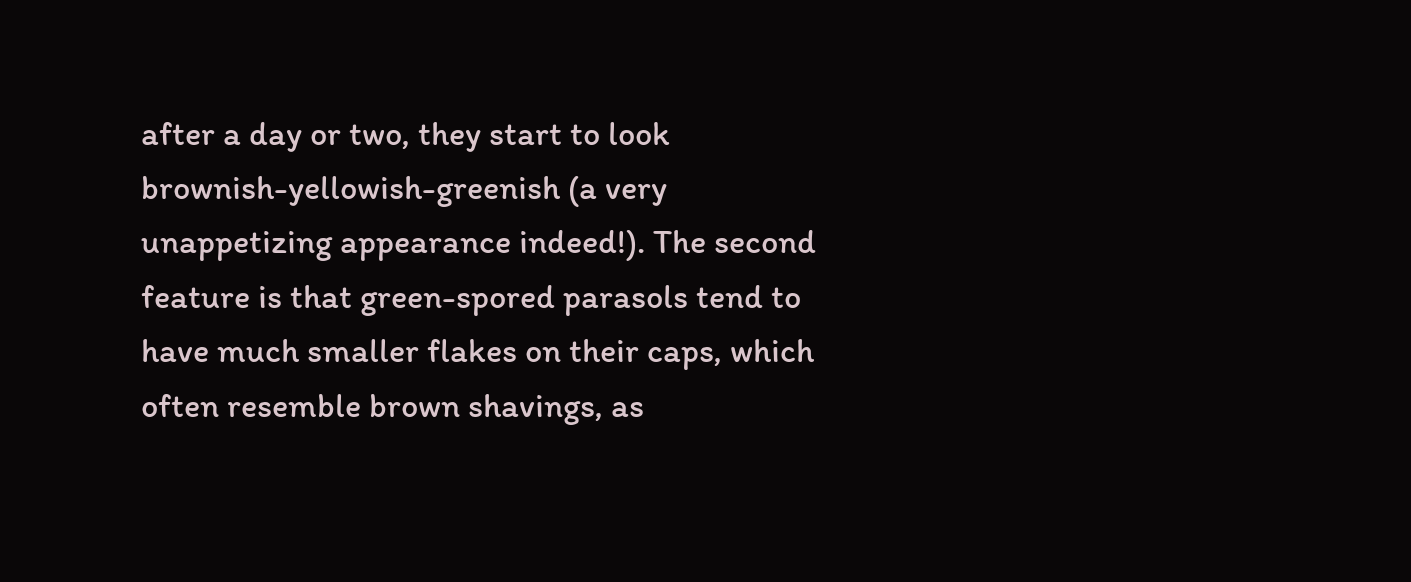after a day or two, they start to look brownish-yellowish-greenish (a very unappetizing appearance indeed!). The second feature is that green-spored parasols tend to have much smaller flakes on their caps, which often resemble brown shavings, as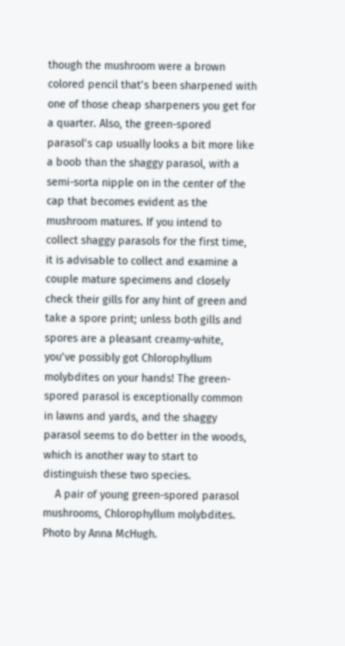though the mushroom were a brown colored pencil that’s been sharpened with one of those cheap sharpeners you get for a quarter. Also, the green-spored parasol’s cap usually looks a bit more like a boob than the shaggy parasol, with a semi-sorta nipple on in the center of the cap that becomes evident as the mushroom matures. If you intend to collect shaggy parasols for the first time, it is advisable to collect and examine a couple mature specimens and closely check their gills for any hint of green and take a spore print; unless both gills and spores are a pleasant creamy-white, you’ve possibly got Chlorophyllum molybdites on your hands! The green-spored parasol is exceptionally common in lawns and yards, and the shaggy parasol seems to do better in the woods, which is another way to start to distinguish these two species.
    A pair of young green-spored parasol mushrooms, Chlorophyllum molybdites. Photo by Anna McHugh.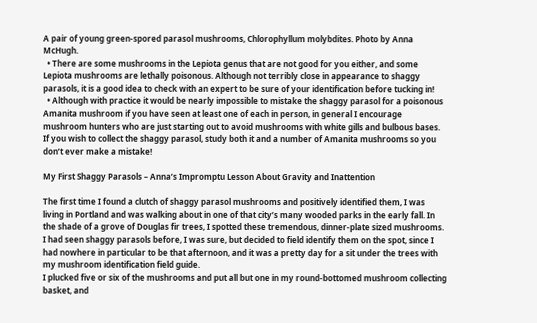A pair of young green-spored parasol mushrooms, Chlorophyllum molybdites. Photo by Anna McHugh.
  • There are some mushrooms in the Lepiota genus that are not good for you either, and some Lepiota mushrooms are lethally poisonous. Although not terribly close in appearance to shaggy parasols, it is a good idea to check with an expert to be sure of your identification before tucking in!
  • Although with practice it would be nearly impossible to mistake the shaggy parasol for a poisonous Amanita mushroom if you have seen at least one of each in person, in general I encourage mushroom hunters who are just starting out to avoid mushrooms with white gills and bulbous bases. If you wish to collect the shaggy parasol, study both it and a number of Amanita mushrooms so you don’t ever make a mistake!

My First Shaggy Parasols – Anna’s Impromptu Lesson About Gravity and Inattention

The first time I found a clutch of shaggy parasol mushrooms and positively identified them, I was living in Portland and was walking about in one of that city’s many wooded parks in the early fall. In the shade of a grove of Douglas fir trees, I spotted these tremendous, dinner-plate sized mushrooms. I had seen shaggy parasols before, I was sure, but decided to field identify them on the spot, since I had nowhere in particular to be that afternoon, and it was a pretty day for a sit under the trees with my mushroom identification field guide.
I plucked five or six of the mushrooms and put all but one in my round-bottomed mushroom collecting basket, and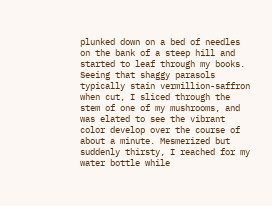plunked down on a bed of needles on the bank of a steep hill and started to leaf through my books. Seeing that shaggy parasols typically stain vermillion-saffron when cut, I sliced through the stem of one of my mushrooms, and was elated to see the vibrant color develop over the course of about a minute. Mesmerized but suddenly thirsty, I reached for my water bottle while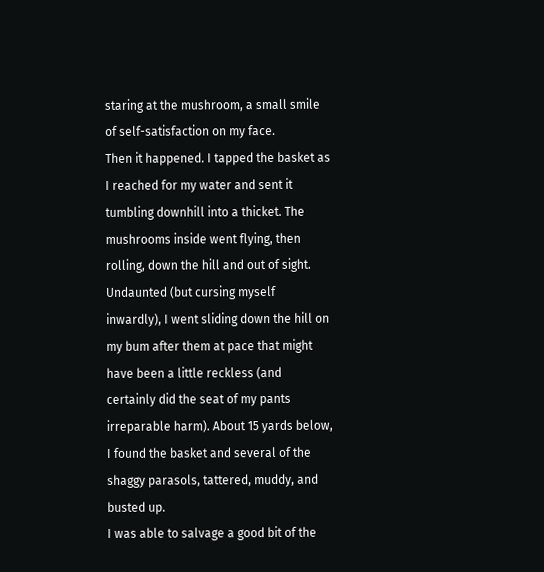staring at the mushroom, a small smile of self-satisfaction on my face.
Then it happened. I tapped the basket as I reached for my water and sent it tumbling downhill into a thicket. The mushrooms inside went flying, then rolling, down the hill and out of sight. Undaunted (but cursing myself inwardly), I went sliding down the hill on my bum after them at pace that might have been a little reckless (and certainly did the seat of my pants irreparable harm). About 15 yards below, I found the basket and several of the shaggy parasols, tattered, muddy, and busted up.
I was able to salvage a good bit of the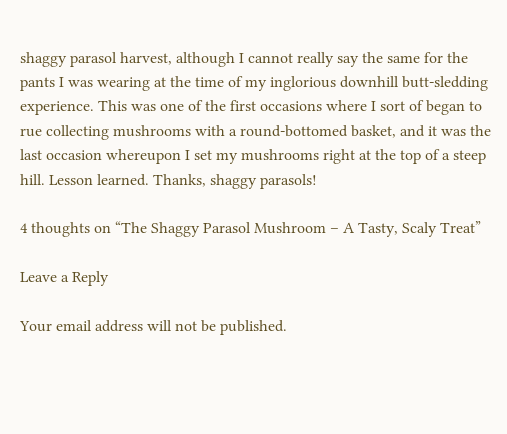shaggy parasol harvest, although I cannot really say the same for the pants I was wearing at the time of my inglorious downhill butt-sledding experience. This was one of the first occasions where I sort of began to rue collecting mushrooms with a round-bottomed basket, and it was the last occasion whereupon I set my mushrooms right at the top of a steep hill. Lesson learned. Thanks, shaggy parasols!

4 thoughts on “The Shaggy Parasol Mushroom – A Tasty, Scaly Treat”

Leave a Reply

Your email address will not be published.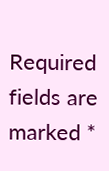Required fields are marked *